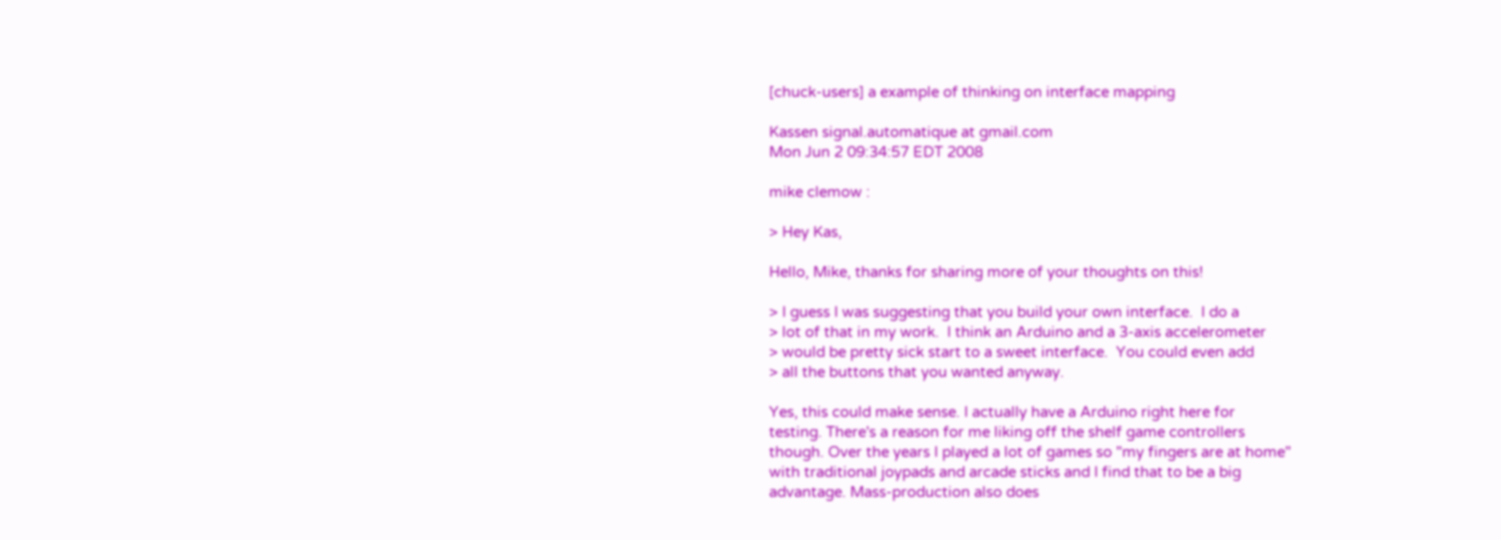[chuck-users] a example of thinking on interface mapping

Kassen signal.automatique at gmail.com
Mon Jun 2 09:34:57 EDT 2008

mike clemow :

> Hey Kas,

Hello, Mike, thanks for sharing more of your thoughts on this!

> I guess I was suggesting that you build your own interface.  I do a
> lot of that in my work.  I think an Arduino and a 3-axis accelerometer
> would be pretty sick start to a sweet interface.  You could even add
> all the buttons that you wanted anyway.

Yes, this could make sense. I actually have a Arduino right here for
testing. There's a reason for me liking off the shelf game controllers
though. Over the years I played a lot of games so "my fingers are at home"
with traditional joypads and arcade sticks and I find that to be a big
advantage. Mass-production also does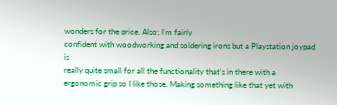wonders for the price. Also; I'm fairly
confident with woodworking and soldering irons but a Playstation joypad is
really quite small for all the functionality that's in there with a
ergonomic grip so I like those. Making something like that yet with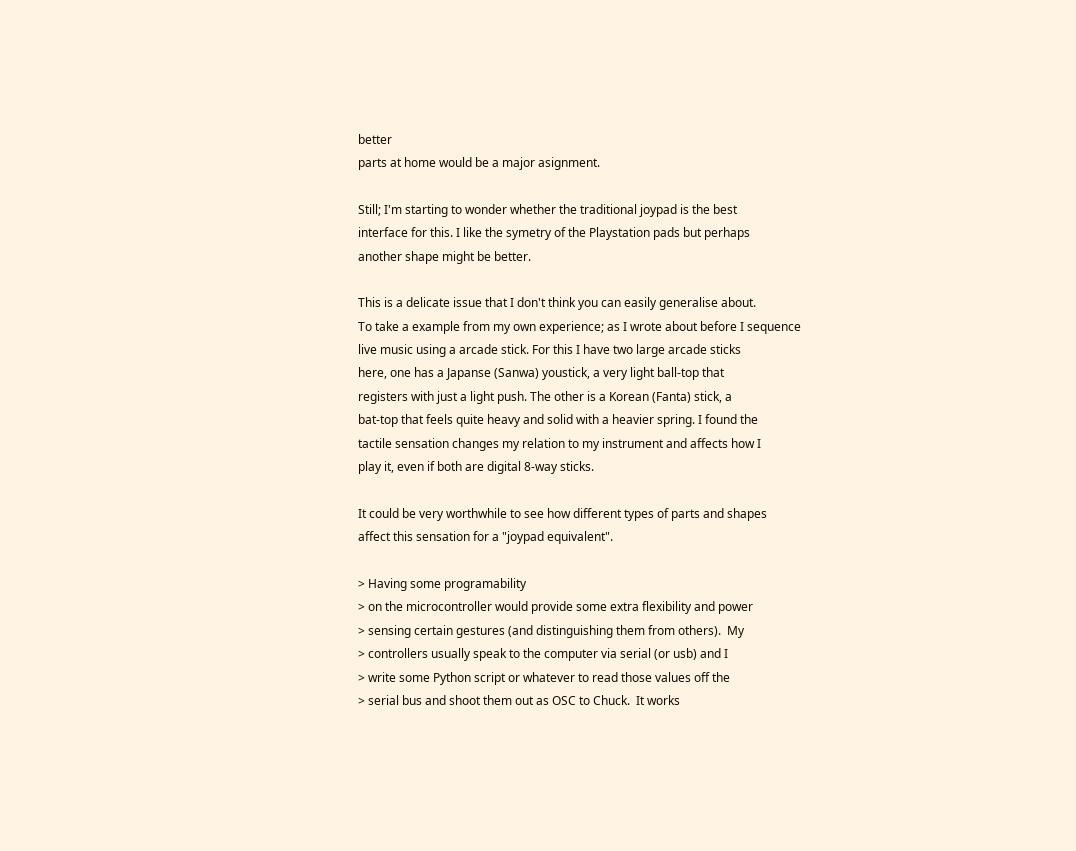better
parts at home would be a major asignment.

Still; I'm starting to wonder whether the traditional joypad is the best
interface for this. I like the symetry of the Playstation pads but perhaps
another shape might be better.

This is a delicate issue that I don't think you can easily generalise about.
To take a example from my own experience; as I wrote about before I sequence
live music using a arcade stick. For this I have two large arcade sticks
here, one has a Japanse (Sanwa) youstick, a very light ball-top that
registers with just a light push. The other is a Korean (Fanta) stick, a
bat-top that feels quite heavy and solid with a heavier spring. I found the
tactile sensation changes my relation to my instrument and affects how I
play it, even if both are digital 8-way sticks.

It could be very worthwhile to see how different types of parts and shapes
affect this sensation for a "joypad equivalent".

> Having some programability
> on the microcontroller would provide some extra flexibility and power
> sensing certain gestures (and distinguishing them from others).  My
> controllers usually speak to the computer via serial (or usb) and I
> write some Python script or whatever to read those values off the
> serial bus and shoot them out as OSC to Chuck.  It works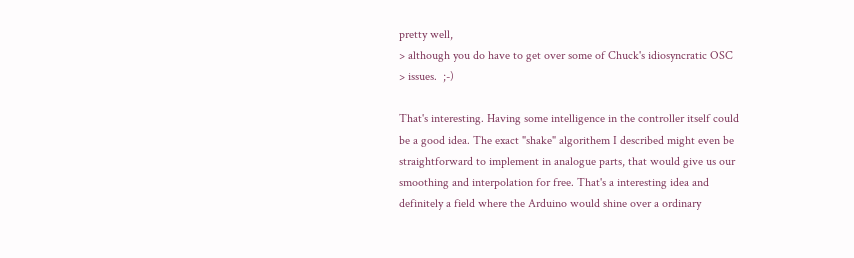pretty well,
> although you do have to get over some of Chuck's idiosyncratic OSC
> issues.  ;-)

That's interesting. Having some intelligence in the controller itself could
be a good idea. The exact "shake" algorithem I described might even be
straightforward to implement in analogue parts, that would give us our
smoothing and interpolation for free. That's a interesting idea and
definitely a field where the Arduino would shine over a ordinary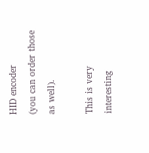HID encoder
(you can order those as well).

This is very interesting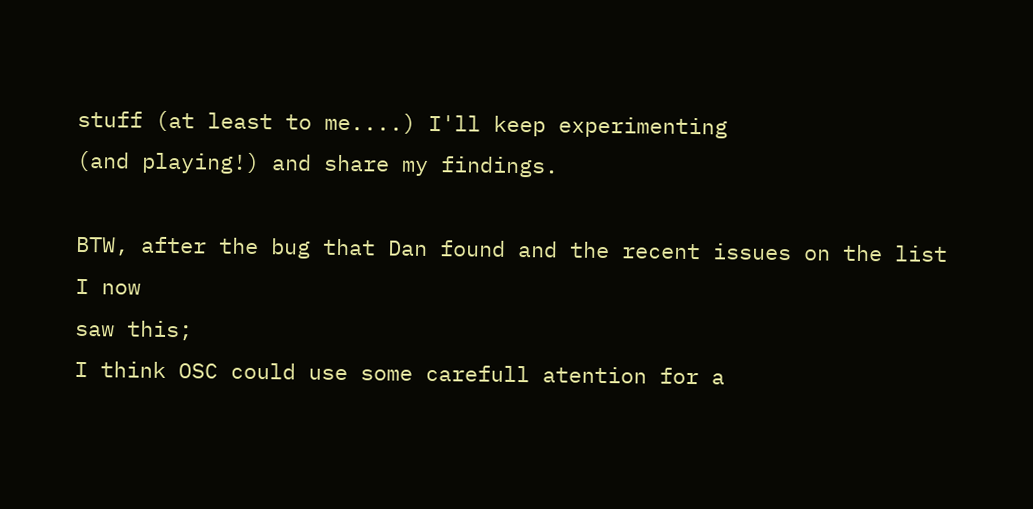stuff (at least to me....) I'll keep experimenting
(and playing!) and share my findings.

BTW, after the bug that Dan found and the recent issues on the list I now
saw this;
I think OSC could use some carefull atention for a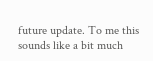future update. To me this
sounds like a bit much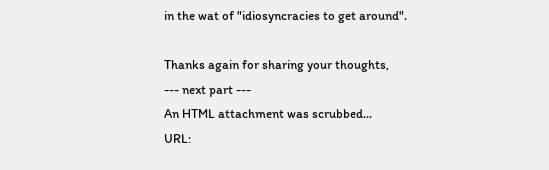in the wat of "idiosyncracies to get around".

Thanks again for sharing your thoughts,
--- next part ---
An HTML attachment was scrubbed...
URL: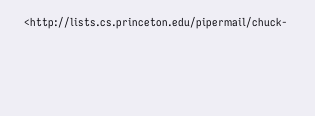<http://lists.cs.princeton.edu/pipermail/chuck-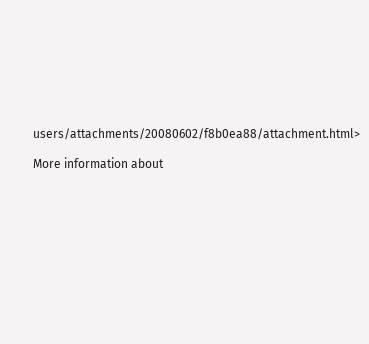users/attachments/20080602/f8b0ea88/attachment.html>

More information about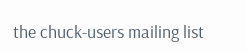the chuck-users mailing list